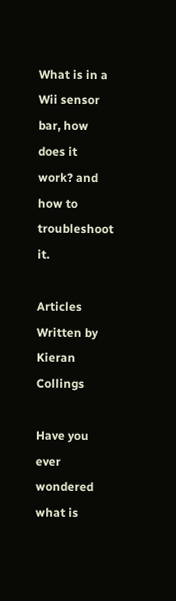What is in a Wii sensor bar, how does it work? and how to troubleshoot it.

Articles Written by Kieran Collings

Have you ever wondered what is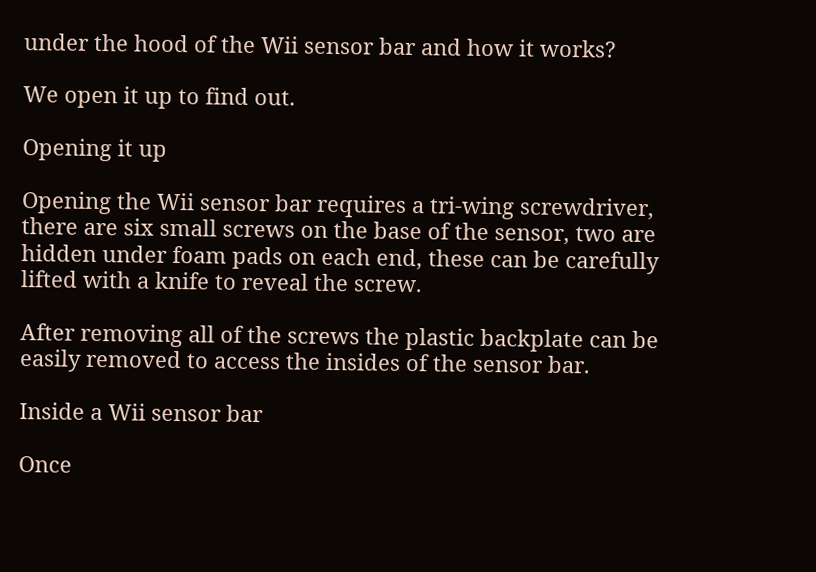under the hood of the Wii sensor bar and how it works?

We open it up to find out.

Opening it up

Opening the Wii sensor bar requires a tri-wing screwdriver, there are six small screws on the base of the sensor, two are hidden under foam pads on each end, these can be carefully lifted with a knife to reveal the screw.

After removing all of the screws the plastic backplate can be easily removed to access the insides of the sensor bar.

Inside a Wii sensor bar

Once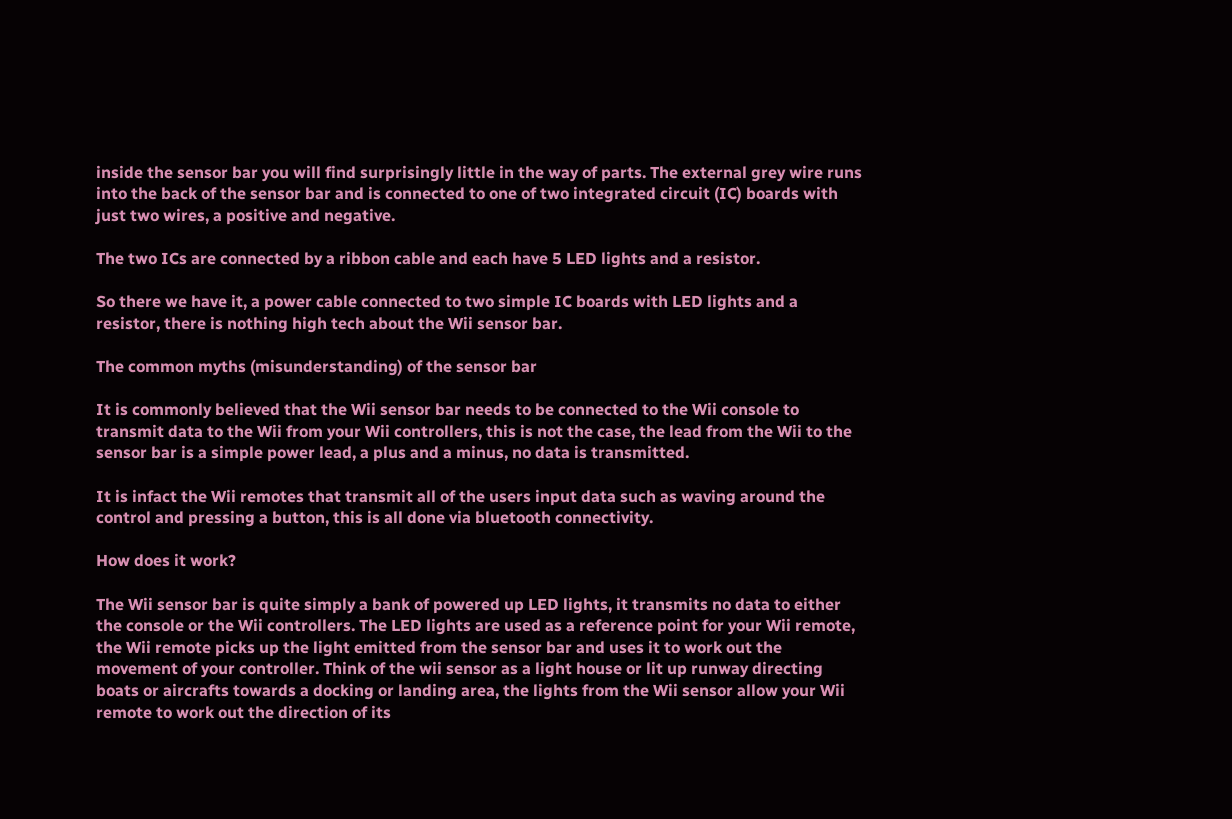inside the sensor bar you will find surprisingly little in the way of parts. The external grey wire runs into the back of the sensor bar and is connected to one of two integrated circuit (IC) boards with just two wires, a positive and negative.

The two ICs are connected by a ribbon cable and each have 5 LED lights and a resistor.

So there we have it, a power cable connected to two simple IC boards with LED lights and a resistor, there is nothing high tech about the Wii sensor bar.

The common myths (misunderstanding) of the sensor bar

It is commonly believed that the Wii sensor bar needs to be connected to the Wii console to transmit data to the Wii from your Wii controllers, this is not the case, the lead from the Wii to the sensor bar is a simple power lead, a plus and a minus, no data is transmitted.

It is infact the Wii remotes that transmit all of the users input data such as waving around the control and pressing a button, this is all done via bluetooth connectivity.

How does it work?

The Wii sensor bar is quite simply a bank of powered up LED lights, it transmits no data to either the console or the Wii controllers. The LED lights are used as a reference point for your Wii remote, the Wii remote picks up the light emitted from the sensor bar and uses it to work out the movement of your controller. Think of the wii sensor as a light house or lit up runway directing boats or aircrafts towards a docking or landing area, the lights from the Wii sensor allow your Wii remote to work out the direction of its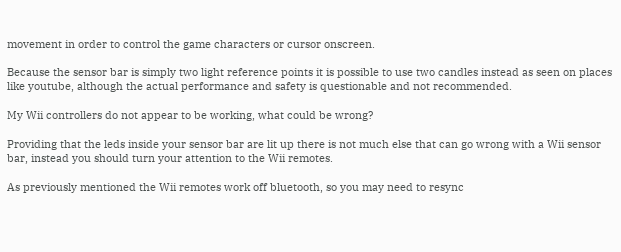movement in order to control the game characters or cursor onscreen.

Because the sensor bar is simply two light reference points it is possible to use two candles instead as seen on places like youtube, although the actual performance and safety is questionable and not recommended.

My Wii controllers do not appear to be working, what could be wrong?

Providing that the leds inside your sensor bar are lit up there is not much else that can go wrong with a Wii sensor bar, instead you should turn your attention to the Wii remotes.

As previously mentioned the Wii remotes work off bluetooth, so you may need to resync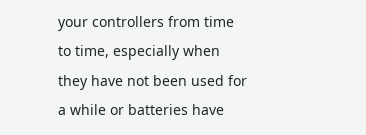your controllers from time to time, especially when they have not been used for a while or batteries have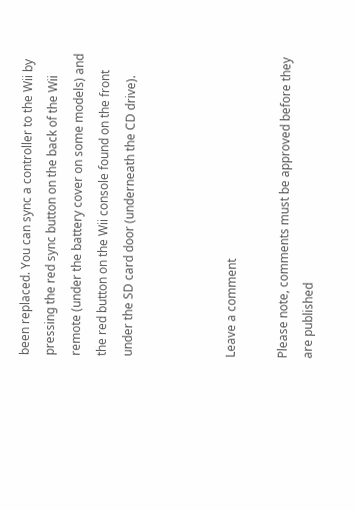been replaced. You can sync a controller to the Wii by pressing the red sync button on the back of the Wii remote (under the battery cover on some models) and the red button on the Wii console found on the front under the SD card door (underneath the CD drive).



Leave a comment

Please note, comments must be approved before they are published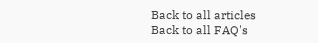Back to all articles
Back to all FAQ's